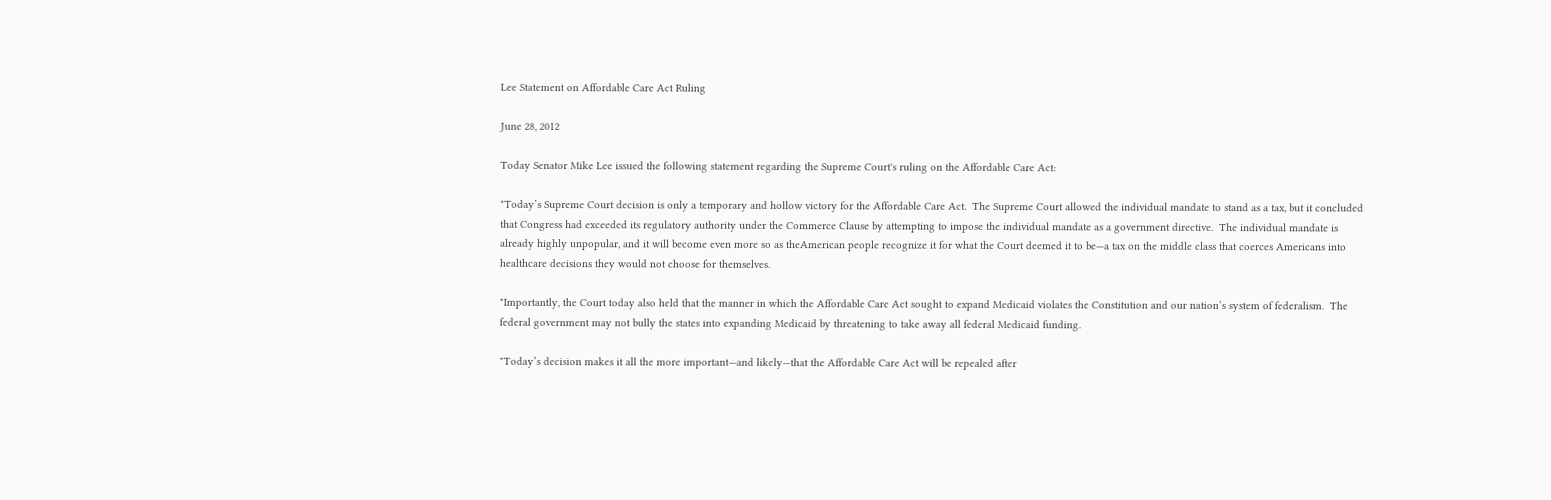Lee Statement on Affordable Care Act Ruling

June 28, 2012

Today Senator Mike Lee issued the following statement regarding the Supreme Court's ruling on the Affordable Care Act:

"Today’s Supreme Court decision is only a temporary and hollow victory for the Affordable Care Act.  The Supreme Court allowed the individual mandate to stand as a tax, but it concluded that Congress had exceeded its regulatory authority under the Commerce Clause by attempting to impose the individual mandate as a government directive.  The individual mandate is already highly unpopular, and it will become even more so as theAmerican people recognize it for what the Court deemed it to be—a tax on the middle class that coerces Americans into healthcare decisions they would not choose for themselves.

"Importantly, the Court today also held that the manner in which the Affordable Care Act sought to expand Medicaid violates the Constitution and our nation’s system of federalism.  The federal government may not bully the states into expanding Medicaid by threatening to take away all federal Medicaid funding.

"Today’s decision makes it all the more important—and likely—that the Affordable Care Act will be repealed after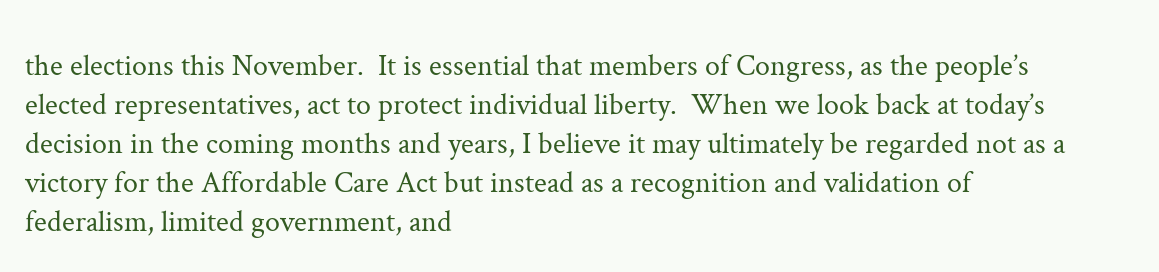the elections this November.  It is essential that members of Congress, as the people’s elected representatives, act to protect individual liberty.  When we look back at today’s decision in the coming months and years, I believe it may ultimately be regarded not as a victory for the Affordable Care Act but instead as a recognition and validation of federalism, limited government, and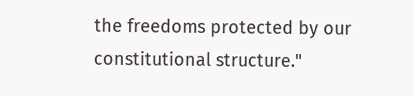the freedoms protected by our constitutional structure."